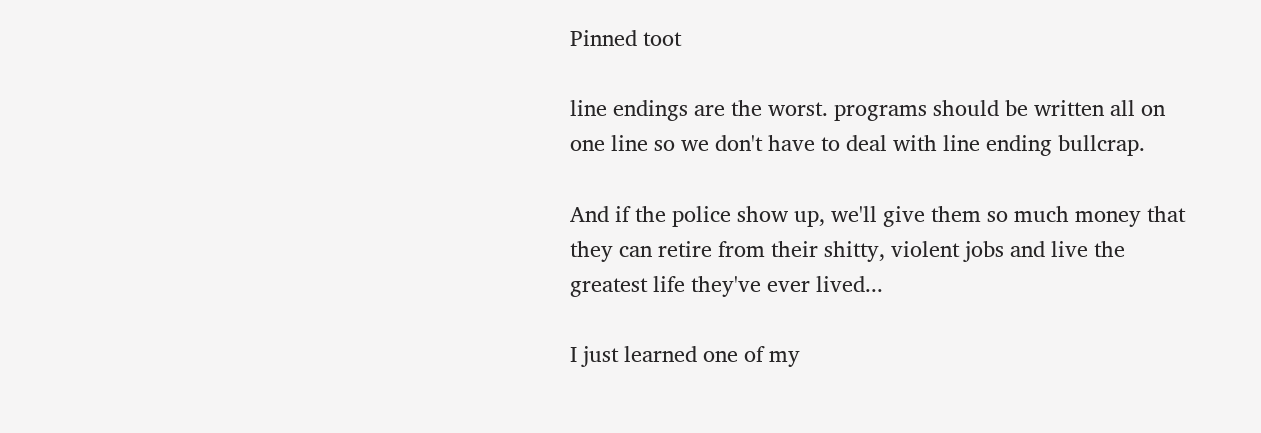Pinned toot

line endings are the worst. programs should be written all on one line so we don't have to deal with line ending bullcrap.

And if the police show up, we'll give them so much money that they can retire from their shitty, violent jobs and live the greatest life they've ever lived...

I just learned one of my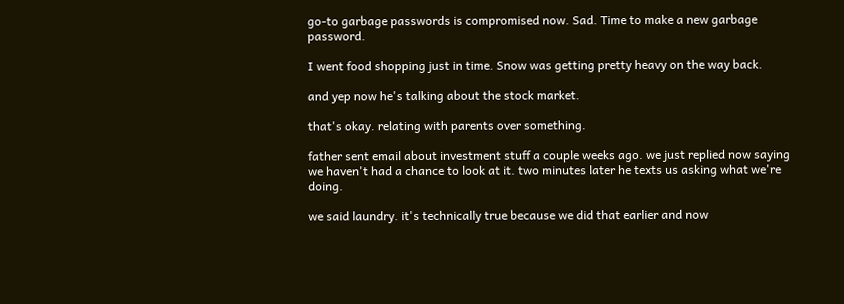go-to garbage passwords is compromised now. Sad. Time to make a new garbage password.

I went food shopping just in time. Snow was getting pretty heavy on the way back.

and yep now he's talking about the stock market.

that's okay. relating with parents over something.

father sent email about investment stuff a couple weeks ago. we just replied now saying we haven't had a chance to look at it. two minutes later he texts us asking what we're doing.

we said laundry. it's technically true because we did that earlier and now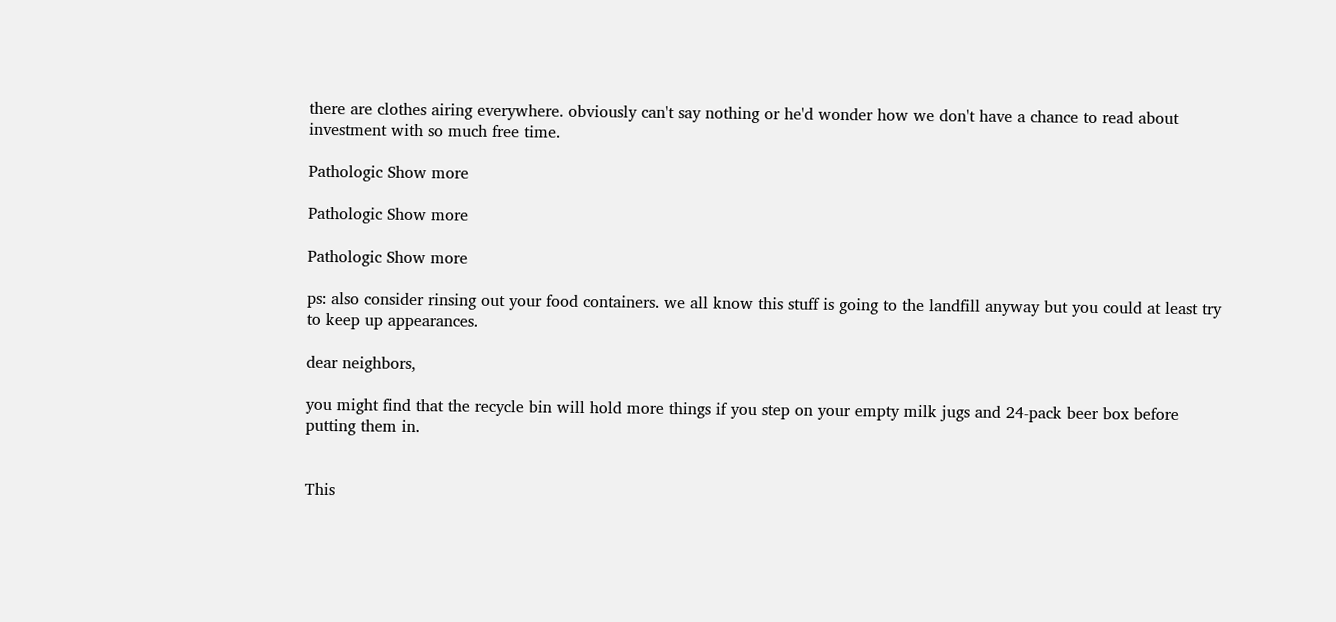there are clothes airing everywhere. obviously can't say nothing or he'd wonder how we don't have a chance to read about investment with so much free time.

Pathologic Show more

Pathologic Show more

Pathologic Show more

ps: also consider rinsing out your food containers. we all know this stuff is going to the landfill anyway but you could at least try to keep up appearances.

dear neighbors,

you might find that the recycle bin will hold more things if you step on your empty milk jugs and 24-pack beer box before putting them in.


This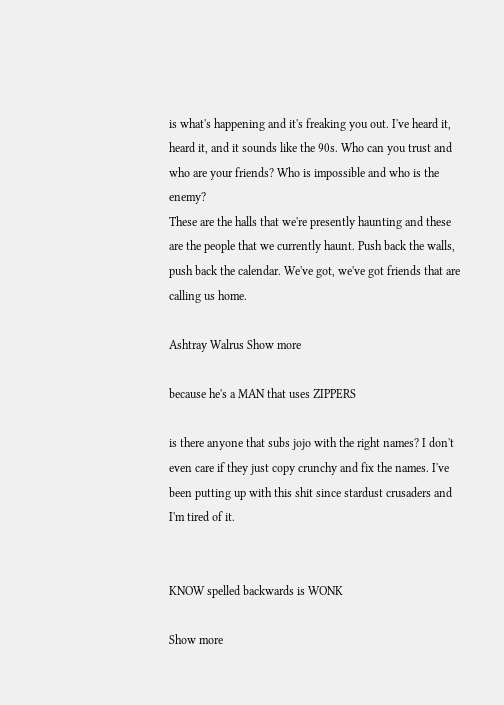is what's happening and it's freaking you out. I've heard it, heard it, and it sounds like the 90s. Who can you trust and who are your friends? Who is impossible and who is the enemy?
These are the halls that we're presently haunting and these are the people that we currently haunt. Push back the walls, push back the calendar. We've got, we've got friends that are calling us home.

Ashtray Walrus Show more

because he's a MAN that uses ZIPPERS

is there anyone that subs jojo with the right names? I don't even care if they just copy crunchy and fix the names. I've been putting up with this shit since stardust crusaders and I'm tired of it.


KNOW spelled backwards is WONK

Show more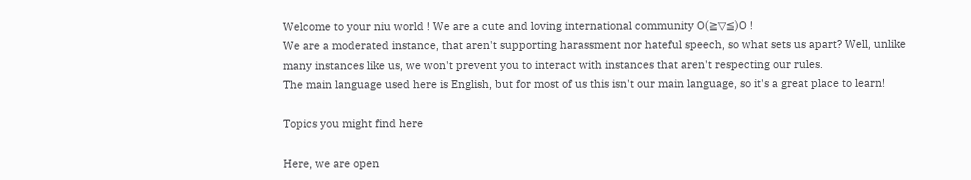Welcome to your niu world ! We are a cute and loving international community O(≧▽≦)O !
We are a moderated instance, that aren't supporting harassment nor hateful speech, so what sets us apart? Well, unlike many instances like us, we won't prevent you to interact with instances that aren't respecting our rules.
The main language used here is English, but for most of us this isn't our main language, so it's a great place to learn!

Topics you might find here

Here, we are open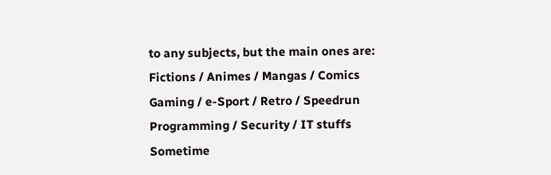to any subjects, but the main ones are:
Fictions / Animes / Mangas / Comics
Gaming / e-Sport / Retro / Speedrun
Programming / Security / IT stuffs
Sometime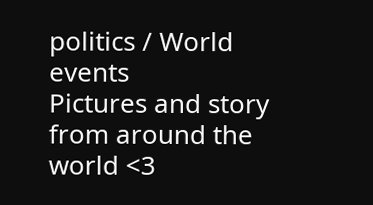politics / World events
Pictures and story from around the world <3